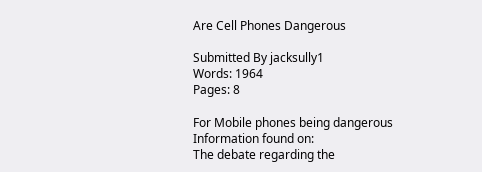Are Cell Phones Dangerous

Submitted By jacksully1
Words: 1964
Pages: 8

For Mobile phones being dangerous
Information found on:
The debate regarding the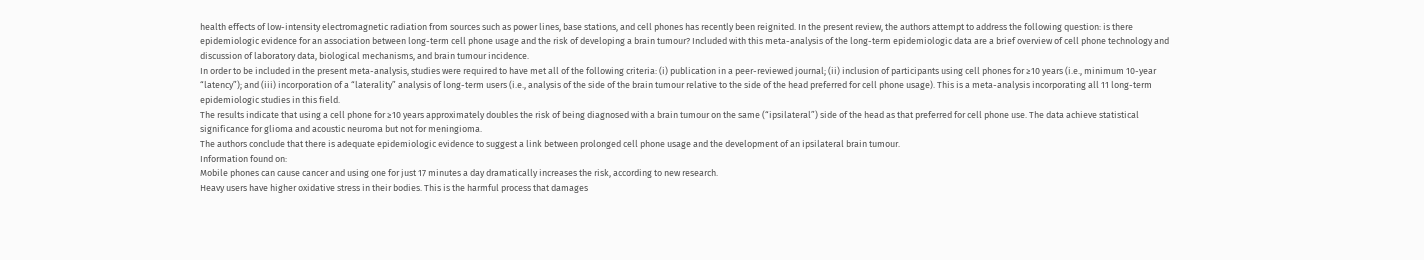health effects of low-intensity electromagnetic radiation from sources such as power lines, base stations, and cell phones has recently been reignited. In the present review, the authors attempt to address the following question: is there epidemiologic evidence for an association between long-term cell phone usage and the risk of developing a brain tumour? Included with this meta-analysis of the long-term epidemiologic data are a brief overview of cell phone technology and discussion of laboratory data, biological mechanisms, and brain tumour incidence.
In order to be included in the present meta-analysis, studies were required to have met all of the following criteria: (i) publication in a peer-reviewed journal; (ii) inclusion of participants using cell phones for ≥10 years (i.e., minimum 10-year “latency”); and (iii) incorporation of a “laterality” analysis of long-term users (i.e., analysis of the side of the brain tumour relative to the side of the head preferred for cell phone usage). This is a meta-analysis incorporating all 11 long-term epidemiologic studies in this field.
The results indicate that using a cell phone for ≥10 years approximately doubles the risk of being diagnosed with a brain tumour on the same (“ipsilateral”) side of the head as that preferred for cell phone use. The data achieve statistical significance for glioma and acoustic neuroma but not for meningioma.
The authors conclude that there is adequate epidemiologic evidence to suggest a link between prolonged cell phone usage and the development of an ipsilateral brain tumour.
Information found on:
Mobile phones can cause cancer and using one for just 17 minutes a day dramatically increases the risk, according to new research.
Heavy users have higher oxidative stress in their bodies. This is the harmful process that damages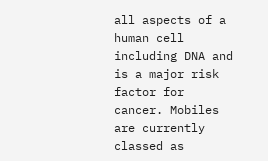all aspects of a human cell including DNA and is a major risk factor for cancer. Mobiles are currently classed as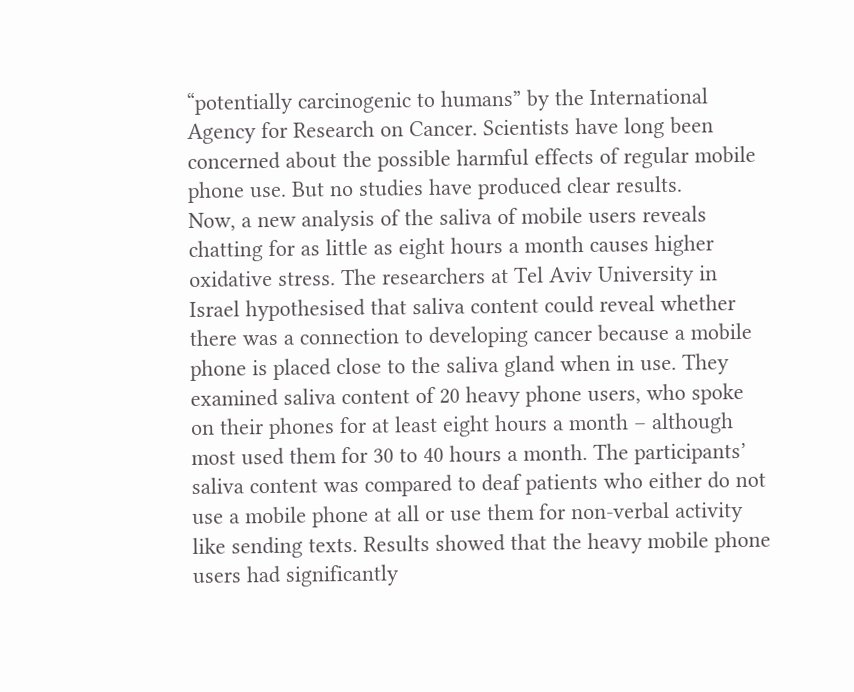“potentially carcinogenic to humans” by the International Agency for Research on Cancer. Scientists have long been concerned about the possible harmful effects of regular mobile phone use. But no studies have produced clear results.
Now, a new analysis of the saliva of mobile users reveals chatting for as little as eight hours a month causes higher oxidative stress. The researchers at Tel Aviv University in Israel hypothesised that saliva content could reveal whether there was a connection to developing cancer because a mobile phone is placed close to the saliva gland when in use. They examined saliva content of 20 heavy phone users, who spoke on their phones for at least eight hours a month – although most used them for 30 to 40 hours a month. The participants’ saliva content was compared to deaf patients who either do not use a mobile phone at all or use them for non-verbal activity like sending texts. Results showed that the heavy mobile phone users had significantly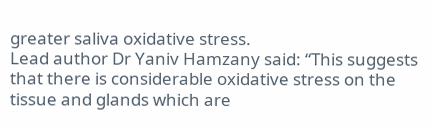greater saliva oxidative stress.
Lead author Dr Yaniv Hamzany said: “This suggests that there is considerable oxidative stress on the tissue and glands which are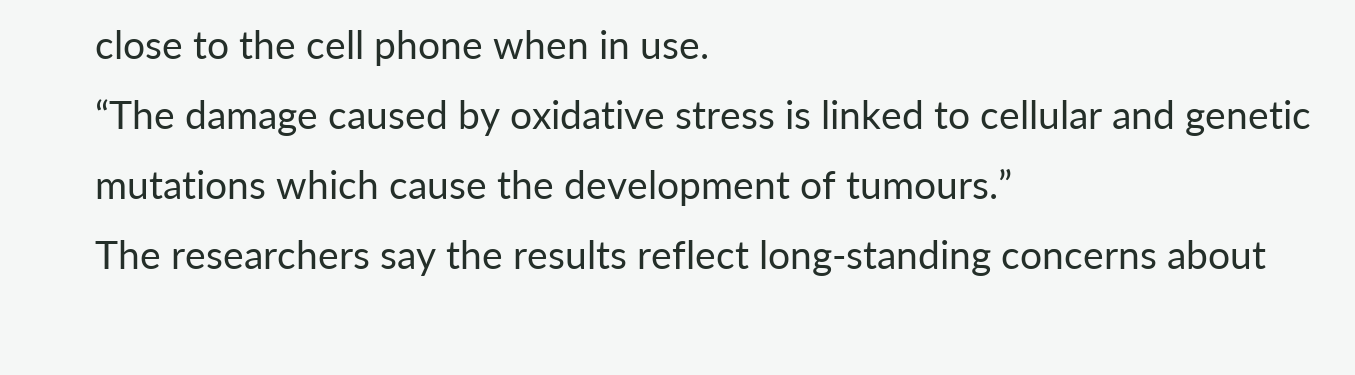close to the cell phone when in use.
“The damage caused by oxidative stress is linked to cellular and genetic mutations which cause the development of tumours.”
The researchers say the results reflect long-standing concerns about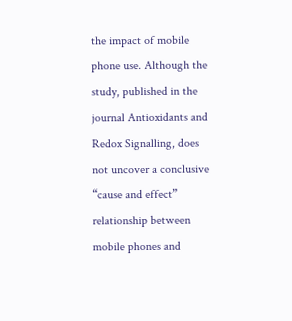the impact of mobile phone use. Although the study, published in the journal Antioxidants and Redox Signalling, does not uncover a conclusive “cause and effect” relationship between mobile phones and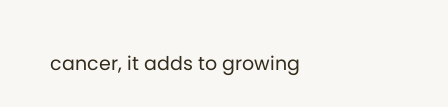cancer, it adds to growing